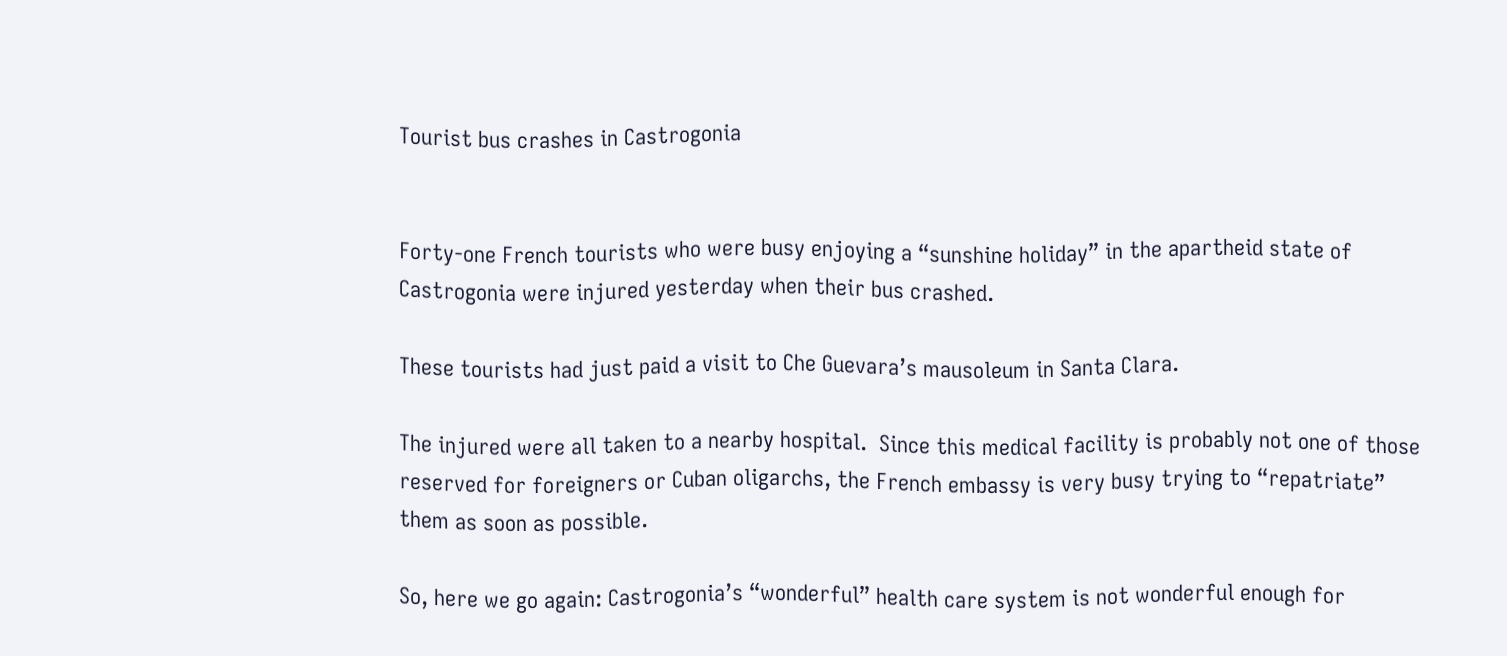Tourist bus crashes in Castrogonia


Forty-one French tourists who were busy enjoying a “sunshine holiday” in the apartheid state of Castrogonia were injured yesterday when their bus crashed.

These tourists had just paid a visit to Che Guevara’s mausoleum in Santa Clara.

The injured were all taken to a nearby hospital.  Since this medical facility is probably not one of those reserved for foreigners or Cuban oligarchs, the French embassy is very busy trying to “repatriate” them as soon as possible.

So, here we go again: Castrogonia’s “wonderful” health care system is not wonderful enough for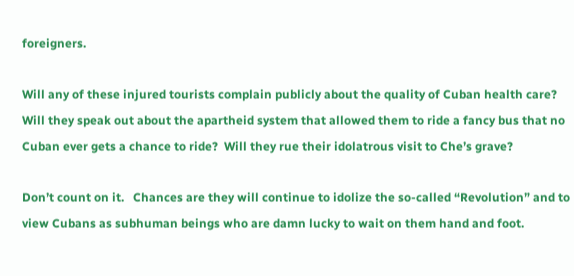foreigners.

Will any of these injured tourists complain publicly about the quality of Cuban health care?  Will they speak out about the apartheid system that allowed them to ride a fancy bus that no Cuban ever gets a chance to ride?  Will they rue their idolatrous visit to Che’s grave?

Don’t count on it.   Chances are they will continue to idolize the so-called “Revolution” and to view Cubans as subhuman beings who are damn lucky to wait on them hand and foot.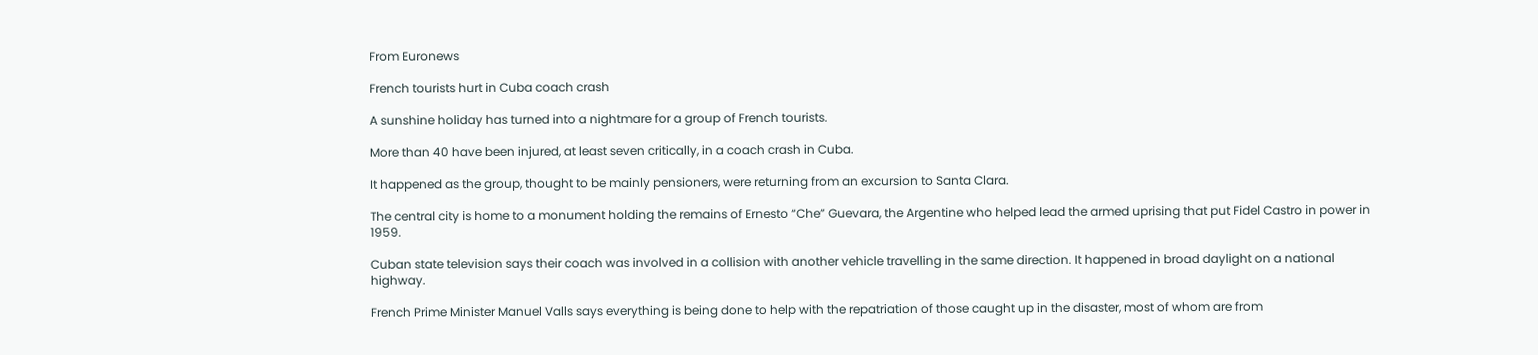From Euronews

French tourists hurt in Cuba coach crash

A sunshine holiday has turned into a nightmare for a group of French tourists.

More than 40 have been injured, at least seven critically, in a coach crash in Cuba.

It happened as the group, thought to be mainly pensioners, were returning from an excursion to Santa Clara.

The central city is home to a monument holding the remains of Ernesto “Che” Guevara, the Argentine who helped lead the armed uprising that put Fidel Castro in power in 1959.

Cuban state television says their coach was involved in a collision with another vehicle travelling in the same direction. It happened in broad daylight on a national highway.

French Prime Minister Manuel Valls says everything is being done to help with the repatriation of those caught up in the disaster, most of whom are from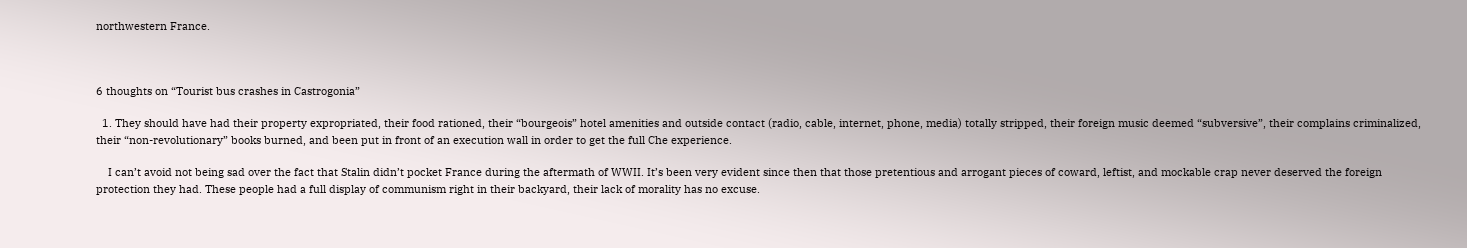northwestern France.



6 thoughts on “Tourist bus crashes in Castrogonia”

  1. They should have had their property expropriated, their food rationed, their “bourgeois” hotel amenities and outside contact (radio, cable, internet, phone, media) totally stripped, their foreign music deemed “subversive”, their complains criminalized, their “non-revolutionary” books burned, and been put in front of an execution wall in order to get the full Che experience.

    I can’t avoid not being sad over the fact that Stalin didn’t pocket France during the aftermath of WWII. It’s been very evident since then that those pretentious and arrogant pieces of coward, leftist, and mockable crap never deserved the foreign protection they had. These people had a full display of communism right in their backyard, their lack of morality has no excuse.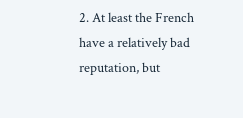2. At least the French have a relatively bad reputation, but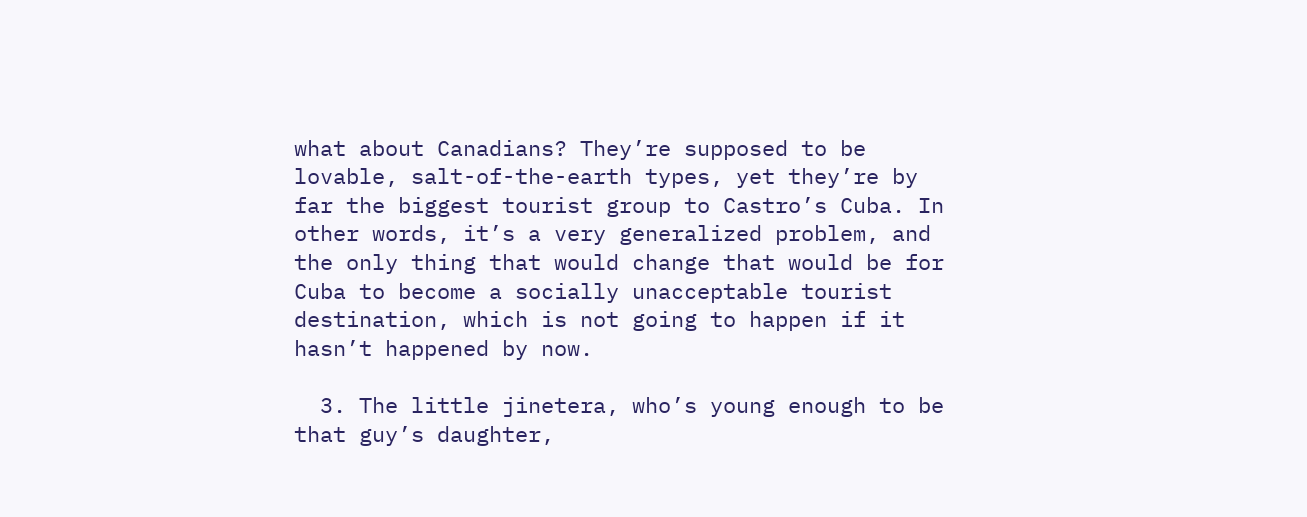what about Canadians? They’re supposed to be lovable, salt-of-the-earth types, yet they’re by far the biggest tourist group to Castro’s Cuba. In other words, it’s a very generalized problem, and the only thing that would change that would be for Cuba to become a socially unacceptable tourist destination, which is not going to happen if it hasn’t happened by now.

  3. The little jinetera, who’s young enough to be that guy’s daughter,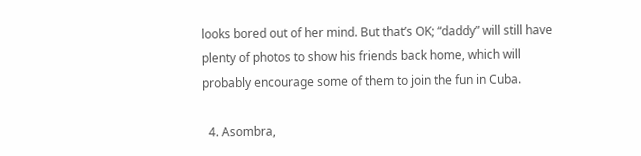looks bored out of her mind. But that’s OK; “daddy” will still have plenty of photos to show his friends back home, which will probably encourage some of them to join the fun in Cuba.

  4. Asombra,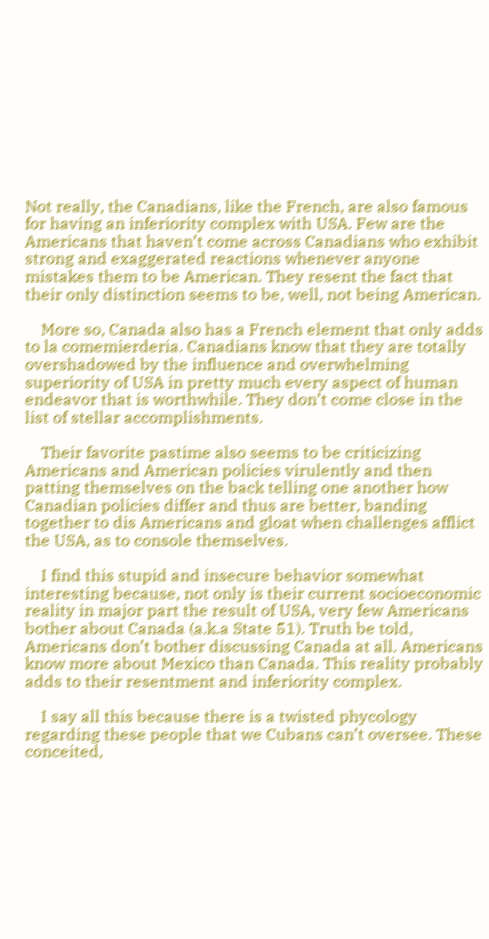Not really, the Canadians, like the French, are also famous for having an inferiority complex with USA. Few are the Americans that haven’t come across Canadians who exhibit strong and exaggerated reactions whenever anyone mistakes them to be American. They resent the fact that their only distinction seems to be, well, not being American.

    More so, Canada also has a French element that only adds to la comemierderia. Canadians know that they are totally overshadowed by the influence and overwhelming superiority of USA in pretty much every aspect of human endeavor that is worthwhile. They don’t come close in the list of stellar accomplishments.

    Their favorite pastime also seems to be criticizing Americans and American policies virulently and then patting themselves on the back telling one another how Canadian policies differ and thus are better, banding together to dis Americans and gloat when challenges afflict the USA, as to console themselves.

    I find this stupid and insecure behavior somewhat interesting because, not only is their current socioeconomic reality in major part the result of USA, very few Americans bother about Canada (a.k.a State 51). Truth be told, Americans don’t bother discussing Canada at all. Americans know more about Mexico than Canada. This reality probably adds to their resentment and inferiority complex.

    I say all this because there is a twisted phycology regarding these people that we Cubans can’t oversee. These conceited,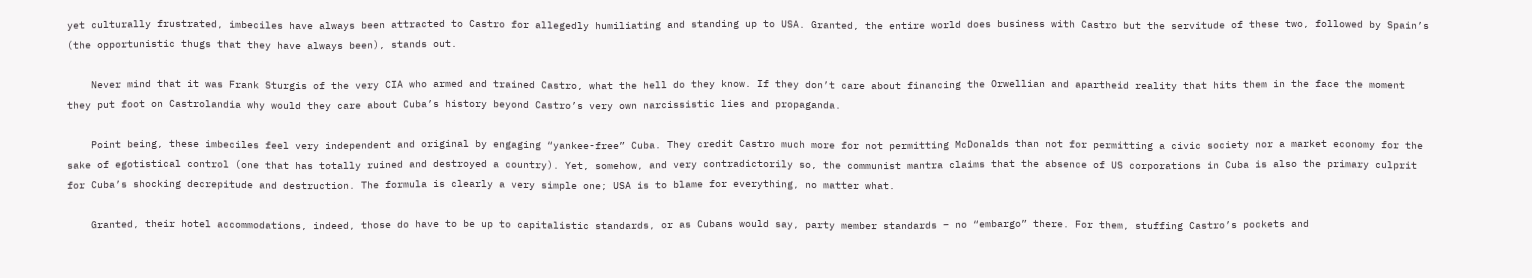yet culturally frustrated, imbeciles have always been attracted to Castro for allegedly humiliating and standing up to USA. Granted, the entire world does business with Castro but the servitude of these two, followed by Spain’s (the opportunistic thugs that they have always been), stands out.

    Never mind that it was Frank Sturgis of the very CIA who armed and trained Castro, what the hell do they know. If they don’t care about financing the Orwellian and apartheid reality that hits them in the face the moment they put foot on Castrolandia why would they care about Cuba’s history beyond Castro’s very own narcissistic lies and propaganda.

    Point being, these imbeciles feel very independent and original by engaging “yankee-free” Cuba. They credit Castro much more for not permitting McDonalds than not for permitting a civic society nor a market economy for the sake of egotistical control (one that has totally ruined and destroyed a country). Yet, somehow, and very contradictorily so, the communist mantra claims that the absence of US corporations in Cuba is also the primary culprit for Cuba’s shocking decrepitude and destruction. The formula is clearly a very simple one; USA is to blame for everything, no matter what.

    Granted, their hotel accommodations, indeed, those do have to be up to capitalistic standards, or as Cubans would say, party member standards – no “embargo” there. For them, stuffing Castro’s pockets and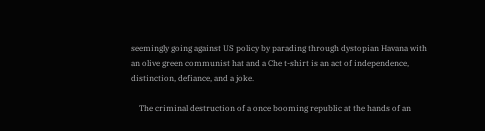seemingly going against US policy by parading through dystopian Havana with an olive green communist hat and a Che t-shirt is an act of independence, distinction, defiance, and a joke.

    The criminal destruction of a once booming republic at the hands of an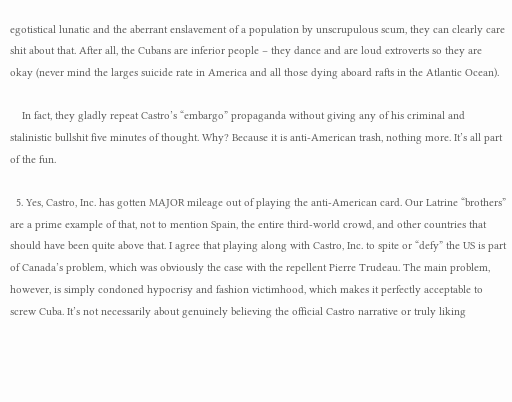egotistical lunatic and the aberrant enslavement of a population by unscrupulous scum, they can clearly care shit about that. After all, the Cubans are inferior people – they dance and are loud extroverts so they are okay (never mind the larges suicide rate in America and all those dying aboard rafts in the Atlantic Ocean).

    In fact, they gladly repeat Castro’s “embargo” propaganda without giving any of his criminal and stalinistic bullshit five minutes of thought. Why? Because it is anti-American trash, nothing more. It’s all part of the fun.

  5. Yes, Castro, Inc. has gotten MAJOR mileage out of playing the anti-American card. Our Latrine “brothers” are a prime example of that, not to mention Spain, the entire third-world crowd, and other countries that should have been quite above that. I agree that playing along with Castro, Inc. to spite or “defy” the US is part of Canada’s problem, which was obviously the case with the repellent Pierre Trudeau. The main problem, however, is simply condoned hypocrisy and fashion victimhood, which makes it perfectly acceptable to screw Cuba. It’s not necessarily about genuinely believing the official Castro narrative or truly liking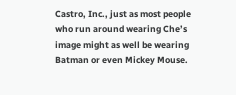Castro, Inc., just as most people who run around wearing Che’s image might as well be wearing Batman or even Mickey Mouse.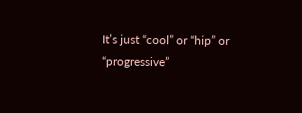It’s just “cool” or “hip” or “progressive”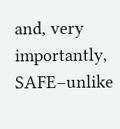and, very importantly, SAFE–unlike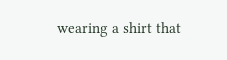wearing a shirt that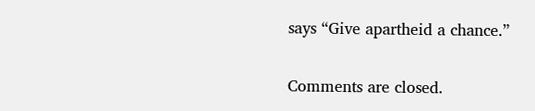says “Give apartheid a chance.”

Comments are closed.